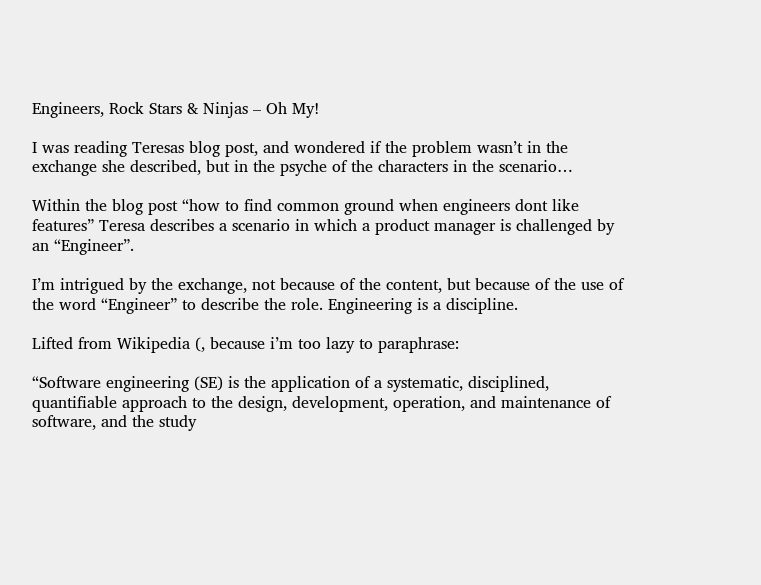Engineers, Rock Stars & Ninjas – Oh My!

I was reading Teresas blog post, and wondered if the problem wasn’t in the exchange she described, but in the psyche of the characters in the scenario…

Within the blog post “how to find common ground when engineers dont like features” Teresa describes a scenario in which a product manager is challenged by an “Engineer”.

I’m intrigued by the exchange, not because of the content, but because of the use of the word “Engineer” to describe the role. Engineering is a discipline.

Lifted from Wikipedia (, because i’m too lazy to paraphrase:

“Software engineering (SE) is the application of a systematic, disciplined, quantifiable approach to the design, development, operation, and maintenance of software, and the study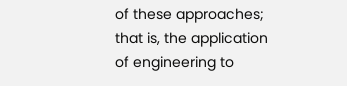of these approaches; that is, the application of engineering to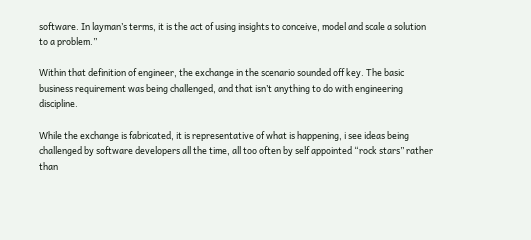software. In layman’s terms, it is the act of using insights to conceive, model and scale a solution to a problem.”

Within that definition of engineer, the exchange in the scenario sounded off key. The basic business requirement was being challenged, and that isn’t anything to do with engineering discipline.

While the exchange is fabricated, it is representative of what is happening, i see ideas being challenged by software developers all the time, all too often by self appointed “rock stars” rather than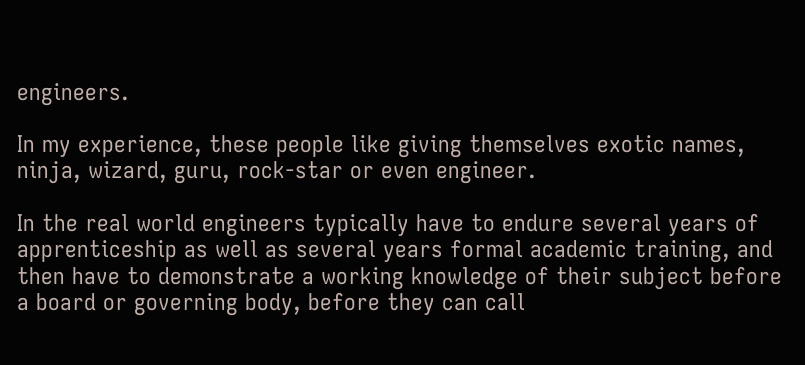engineers.

In my experience, these people like giving themselves exotic names, ninja, wizard, guru, rock-star or even engineer.

In the real world engineers typically have to endure several years of apprenticeship as well as several years formal academic training, and then have to demonstrate a working knowledge of their subject before a board or governing body, before they can call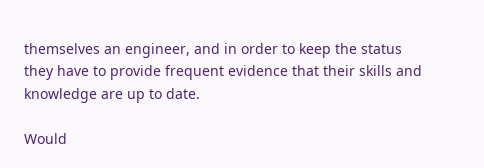themselves an engineer, and in order to keep the status they have to provide frequent evidence that their skills and knowledge are up to date.

Would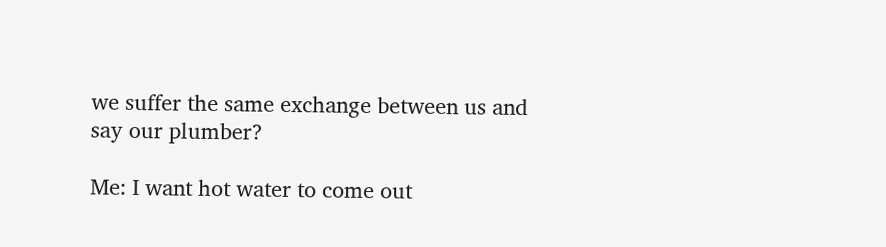we suffer the same exchange between us and say our plumber?

Me: I want hot water to come out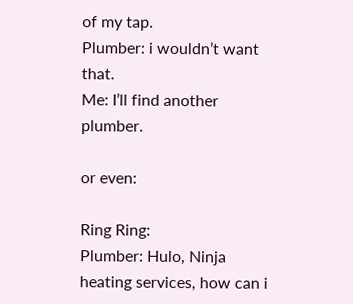of my tap.
Plumber: i wouldn’t want that.
Me: I’ll find another plumber.

or even:

Ring Ring:
Plumber: Hulo, Ninja heating services, how can i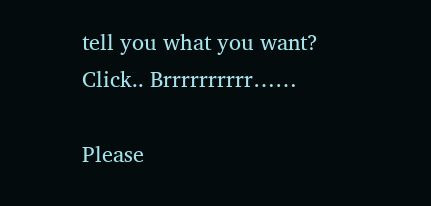tell you what you want?
Click.. Brrrrrrrrrr……

Please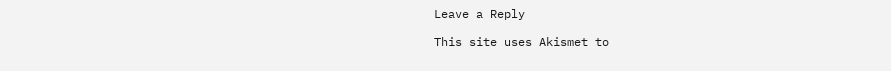Leave a Reply

This site uses Akismet to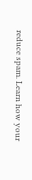reduce spam. Learn how your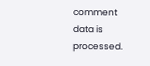comment data is processed.